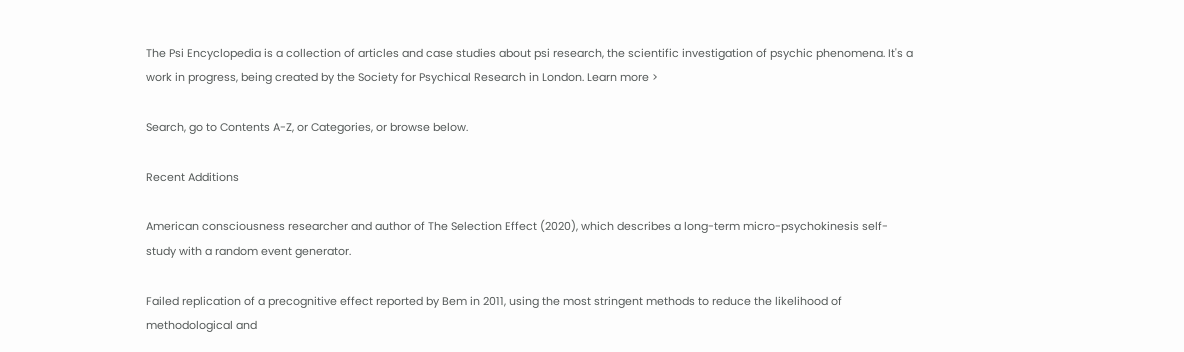The Psi Encyclopedia is a collection of articles and case studies about psi research, the scientific investigation of psychic phenomena. It's a work in progress, being created by the Society for Psychical Research in London. Learn more >

Search, go to Contents A-Z, or Categories, or browse below.

Recent Additions

American consciousness researcher and author of The Selection Effect (2020), which describes a long-term micro-psychokinesis self-study with a random event generator.

Failed replication of a precognitive effect reported by Bem in 2011, using the most stringent methods to reduce the likelihood of methodological and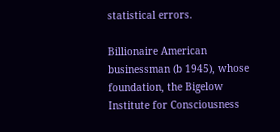statistical errors.

Billionaire American businessman (b 1945), whose foundation, the Bigelow Institute for Consciousness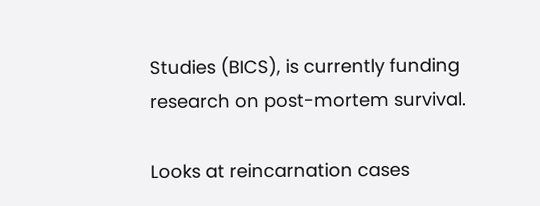Studies (BICS), is currently funding research on post-mortem survival.

Looks at reincarnation cases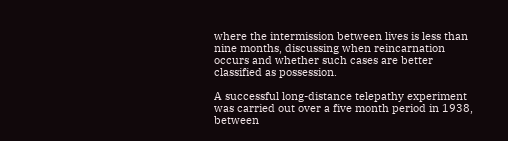where the intermission between lives is less than nine months, discussing when reincarnation occurs and whether such cases are better classified as possession.

A successful long-distance telepathy experiment was carried out over a five month period in 1938, between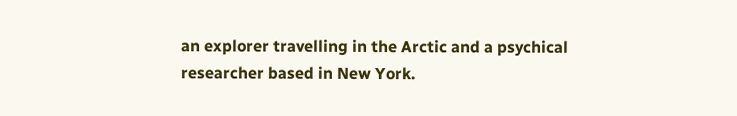an explorer travelling in the Arctic and a psychical researcher based in New York.